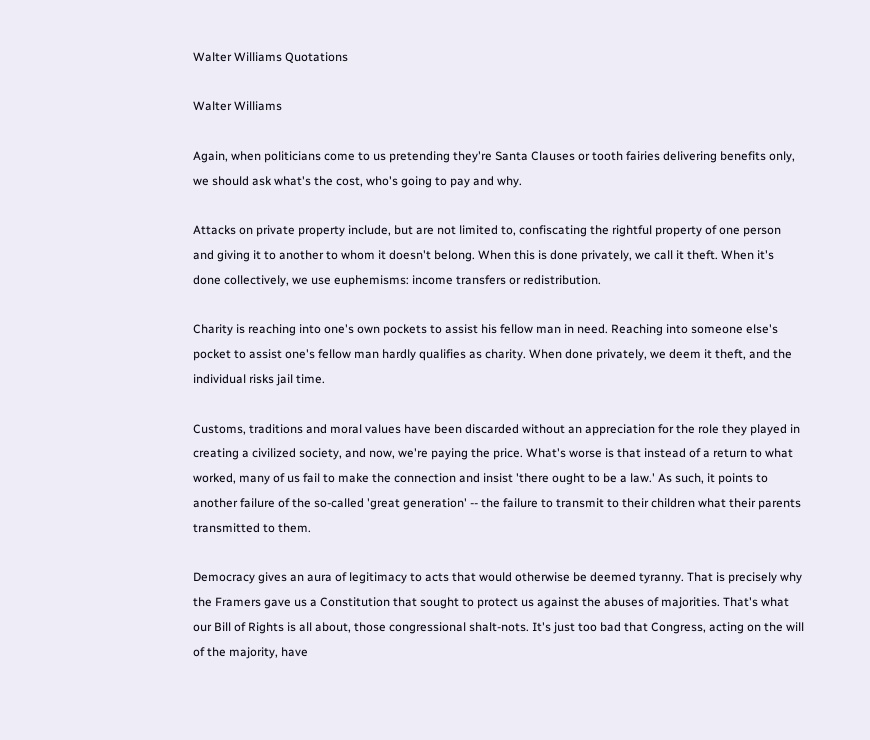Walter Williams Quotations

Walter Williams

Again, when politicians come to us pretending they're Santa Clauses or tooth fairies delivering benefits only, we should ask what's the cost, who's going to pay and why.

Attacks on private property include, but are not limited to, confiscating the rightful property of one person and giving it to another to whom it doesn't belong. When this is done privately, we call it theft. When it's done collectively, we use euphemisms: income transfers or redistribution.

Charity is reaching into one's own pockets to assist his fellow man in need. Reaching into someone else's pocket to assist one's fellow man hardly qualifies as charity. When done privately, we deem it theft, and the individual risks jail time.

Customs, traditions and moral values have been discarded without an appreciation for the role they played in creating a civilized society, and now, we're paying the price. What's worse is that instead of a return to what worked, many of us fail to make the connection and insist 'there ought to be a law.' As such, it points to another failure of the so-called 'great generation' -- the failure to transmit to their children what their parents transmitted to them.

Democracy gives an aura of legitimacy to acts that would otherwise be deemed tyranny. That is precisely why the Framers gave us a Constitution that sought to protect us against the abuses of majorities. That's what our Bill of Rights is all about, those congressional shalt-nots. It's just too bad that Congress, acting on the will of the majority, have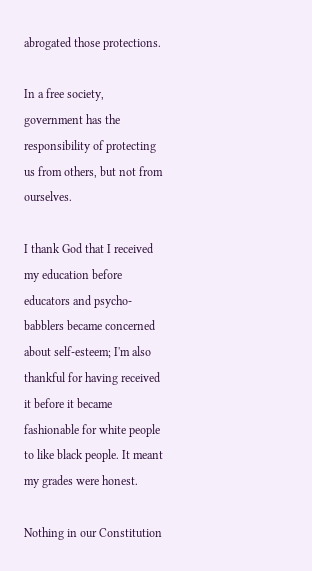abrogated those protections.

In a free society, government has the responsibility of protecting us from others, but not from ourselves.

I thank God that I received my education before educators and psycho-babblers became concerned about self-esteem; I'm also thankful for having received it before it became fashionable for white people to like black people. It meant my grades were honest.

Nothing in our Constitution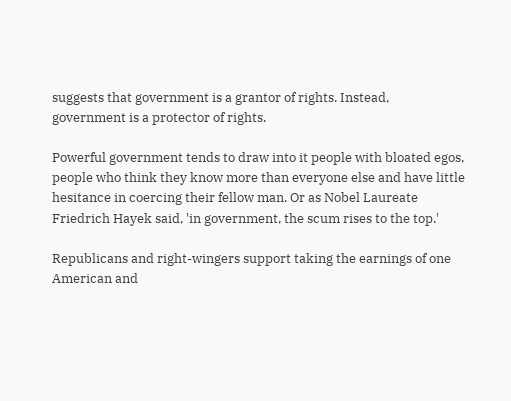suggests that government is a grantor of rights. Instead, government is a protector of rights.

Powerful government tends to draw into it people with bloated egos, people who think they know more than everyone else and have little hesitance in coercing their fellow man. Or as Nobel Laureate Friedrich Hayek said, 'in government, the scum rises to the top.'

Republicans and right-wingers support taking the earnings of one American and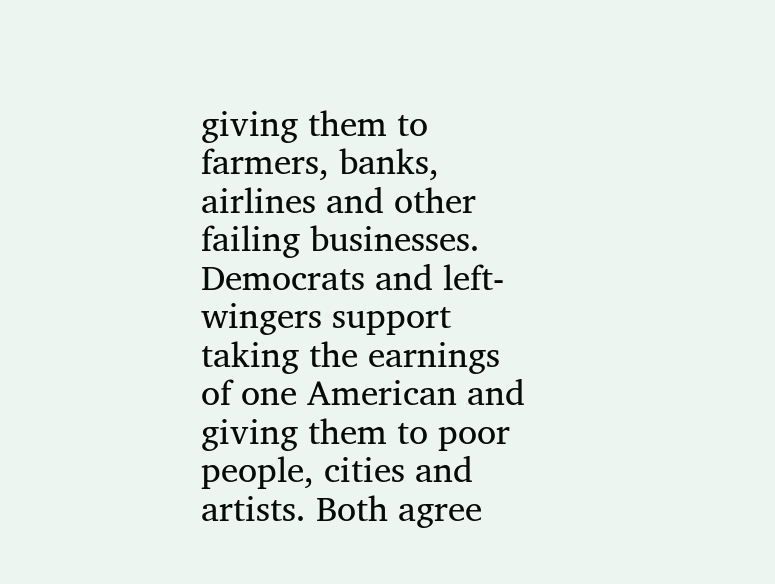giving them to farmers, banks, airlines and other failing businesses. Democrats and left-wingers support taking the earnings of one American and giving them to poor people, cities and artists. Both agree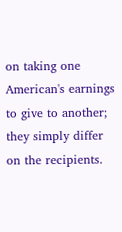on taking one American's earnings to give to another; they simply differ on the recipients.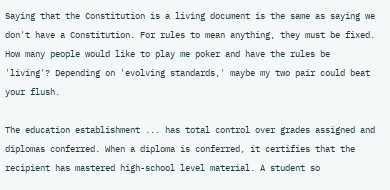Saying that the Constitution is a living document is the same as saying we don't have a Constitution. For rules to mean anything, they must be fixed. How many people would like to play me poker and have the rules be 'living'? Depending on 'evolving standards,' maybe my two pair could beat your flush.

The education establishment ... has total control over grades assigned and diplomas conferred. When a diploma is conferred, it certifies that the recipient has mastered high-school level material. A student so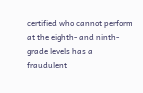certified who cannot perform at the eighth- and ninth-grade levels has a fraudulent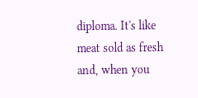diploma. It's like meat sold as fresh and, when you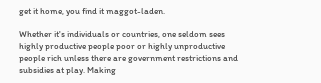get it home, you find it maggot-laden.

Whether it's individuals or countries, one seldom sees highly productive people poor or highly unproductive people rich unless there are government restrictions and subsidies at play. Making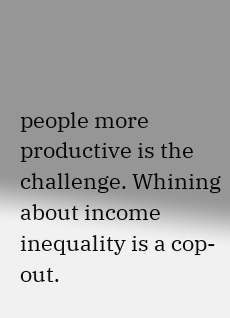people more productive is the challenge. Whining about income inequality is a cop-out.